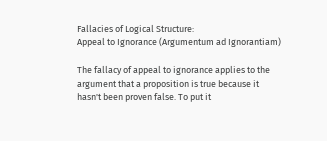Fallacies of Logical Structure:
Appeal to Ignorance (Argumentum ad Ignorantiam)

The fallacy of appeal to ignorance applies to the argument that a proposition is true because it hasn't been proven false. To put it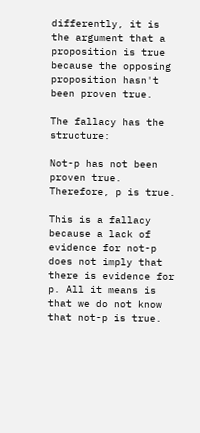differently, it is the argument that a proposition is true because the opposing proposition hasn't been proven true.

The fallacy has the structure:

Not-p has not been proven true. Therefore, p is true.

This is a fallacy because a lack of evidence for not-p does not imply that there is evidence for p. All it means is that we do not know that not-p is true.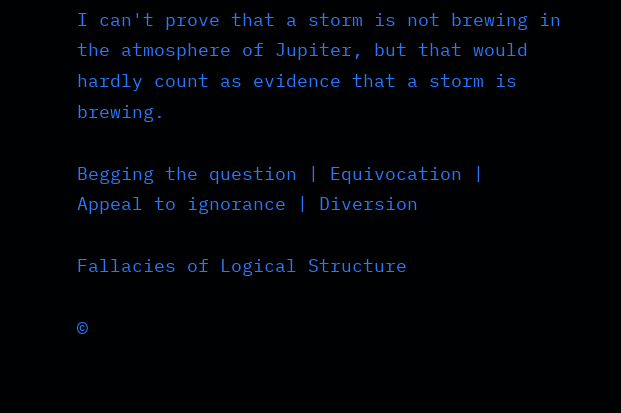I can't prove that a storm is not brewing in the atmosphere of Jupiter, but that would hardly count as evidence that a storm is brewing.

Begging the question | Equivocation |
Appeal to ignorance | Diversion

Fallacies of Logical Structure

©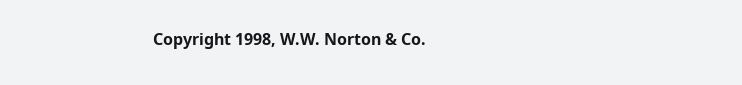Copyright 1998, W.W. Norton & Co.